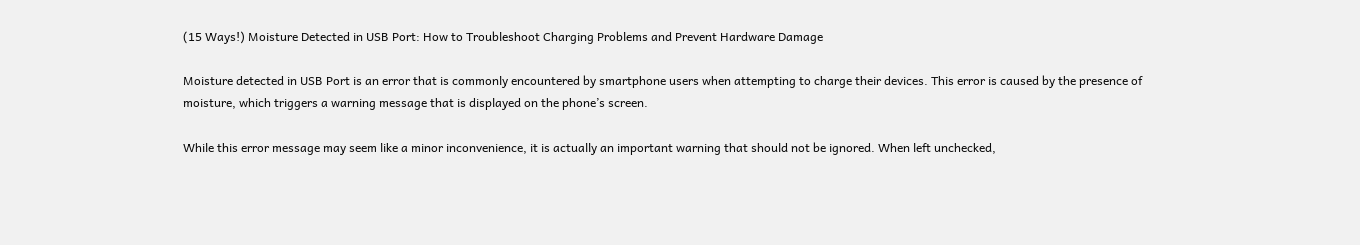(15 Ways!) Moisture Detected in USB Port: How to Troubleshoot Charging Problems and Prevent Hardware Damage

Moisture detected in USB Port is an error that is commonly encountered by smartphone users when attempting to charge their devices. This error is caused by the presence of moisture, which triggers a warning message that is displayed on the phone’s screen.

While this error message may seem like a minor inconvenience, it is actually an important warning that should not be ignored. When left unchecked,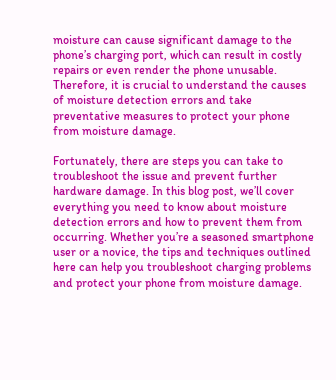moisture can cause significant damage to the phone’s charging port, which can result in costly repairs or even render the phone unusable. Therefore, it is crucial to understand the causes of moisture detection errors and take preventative measures to protect your phone from moisture damage.

Fortunately, there are steps you can take to troubleshoot the issue and prevent further hardware damage. In this blog post, we’ll cover everything you need to know about moisture detection errors and how to prevent them from occurring. Whether you’re a seasoned smartphone user or a novice, the tips and techniques outlined here can help you troubleshoot charging problems and protect your phone from moisture damage.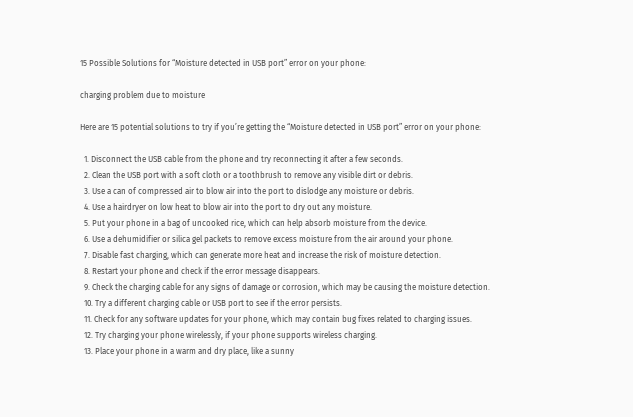15 Possible Solutions for “Moisture detected in USB port” error on your phone:

charging problem due to moisture

Here are 15 potential solutions to try if you’re getting the “Moisture detected in USB port” error on your phone:

  1. Disconnect the USB cable from the phone and try reconnecting it after a few seconds.
  2. Clean the USB port with a soft cloth or a toothbrush to remove any visible dirt or debris.
  3. Use a can of compressed air to blow air into the port to dislodge any moisture or debris.
  4. Use a hairdryer on low heat to blow air into the port to dry out any moisture.
  5. Put your phone in a bag of uncooked rice, which can help absorb moisture from the device.
  6. Use a dehumidifier or silica gel packets to remove excess moisture from the air around your phone.
  7. Disable fast charging, which can generate more heat and increase the risk of moisture detection.
  8. Restart your phone and check if the error message disappears.
  9. Check the charging cable for any signs of damage or corrosion, which may be causing the moisture detection.
  10. Try a different charging cable or USB port to see if the error persists.
  11. Check for any software updates for your phone, which may contain bug fixes related to charging issues.
  12. Try charging your phone wirelessly, if your phone supports wireless charging.
  13. Place your phone in a warm and dry place, like a sunny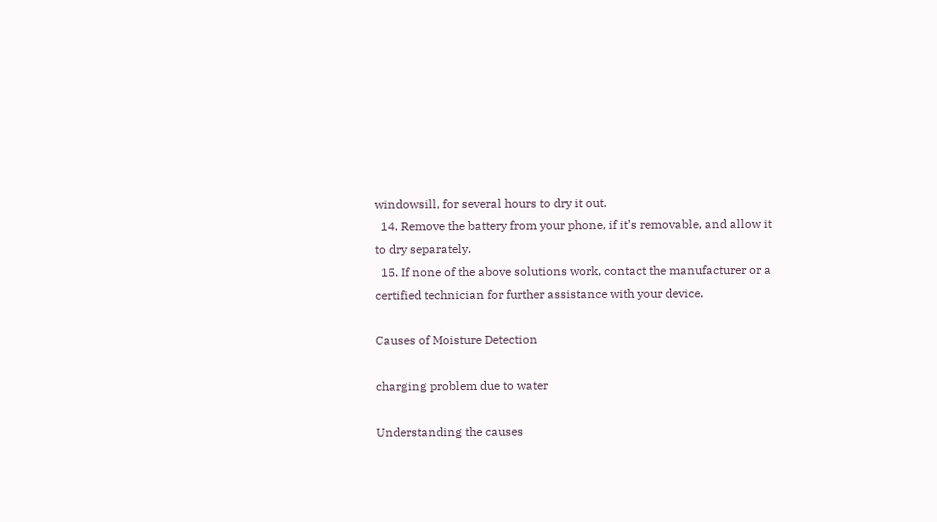windowsill, for several hours to dry it out.
  14. Remove the battery from your phone, if it’s removable, and allow it to dry separately.
  15. If none of the above solutions work, contact the manufacturer or a certified technician for further assistance with your device.

Causes of Moisture Detection

charging problem due to water

Understanding the causes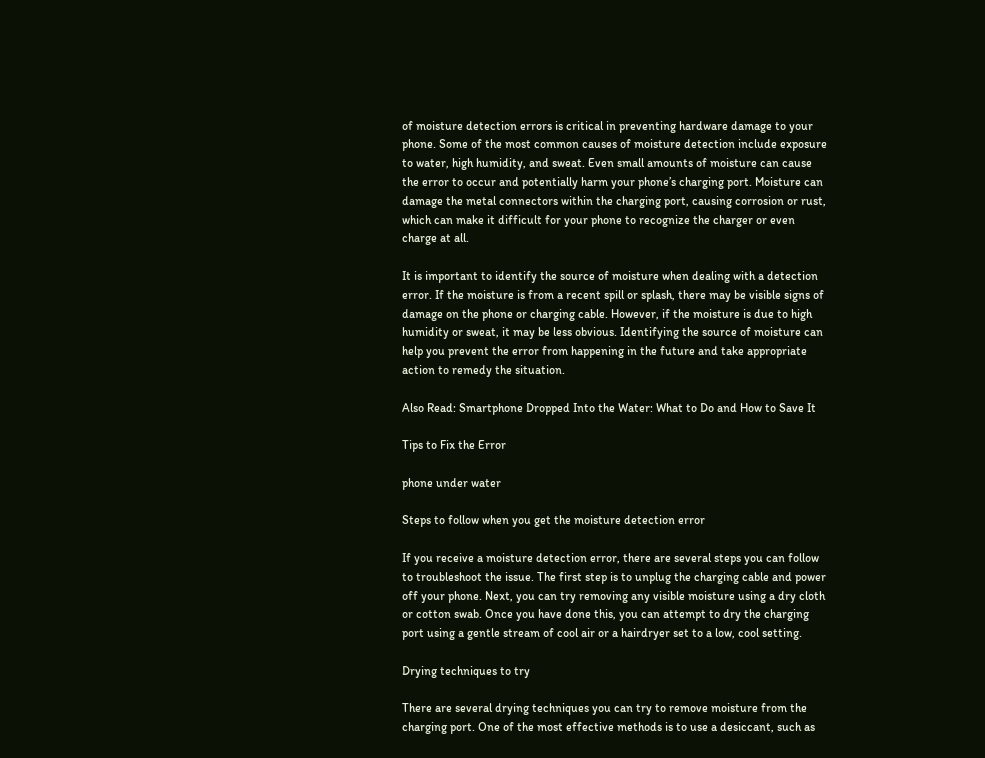of moisture detection errors is critical in preventing hardware damage to your phone. Some of the most common causes of moisture detection include exposure to water, high humidity, and sweat. Even small amounts of moisture can cause the error to occur and potentially harm your phone’s charging port. Moisture can damage the metal connectors within the charging port, causing corrosion or rust, which can make it difficult for your phone to recognize the charger or even charge at all.

It is important to identify the source of moisture when dealing with a detection error. If the moisture is from a recent spill or splash, there may be visible signs of damage on the phone or charging cable. However, if the moisture is due to high humidity or sweat, it may be less obvious. Identifying the source of moisture can help you prevent the error from happening in the future and take appropriate action to remedy the situation.

Also Read: Smartphone Dropped Into the Water: What to Do and How to Save It

Tips to Fix the Error

phone under water

Steps to follow when you get the moisture detection error

If you receive a moisture detection error, there are several steps you can follow to troubleshoot the issue. The first step is to unplug the charging cable and power off your phone. Next, you can try removing any visible moisture using a dry cloth or cotton swab. Once you have done this, you can attempt to dry the charging port using a gentle stream of cool air or a hairdryer set to a low, cool setting.

Drying techniques to try

There are several drying techniques you can try to remove moisture from the charging port. One of the most effective methods is to use a desiccant, such as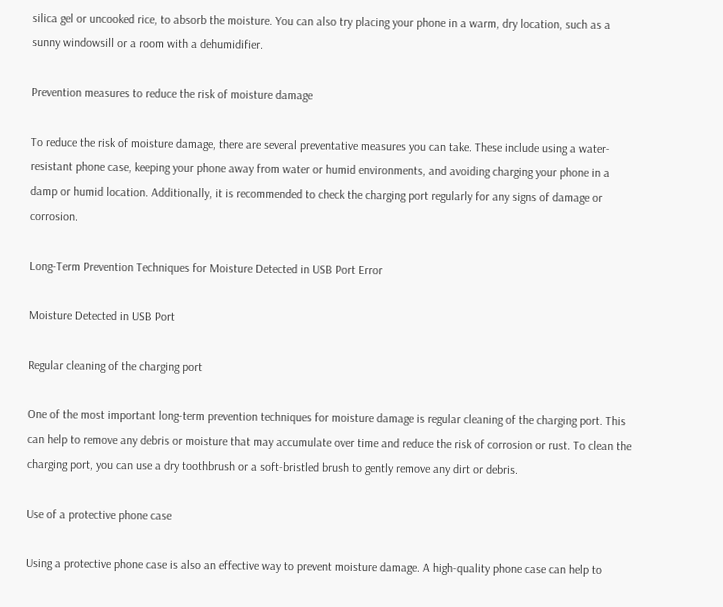silica gel or uncooked rice, to absorb the moisture. You can also try placing your phone in a warm, dry location, such as a sunny windowsill or a room with a dehumidifier.

Prevention measures to reduce the risk of moisture damage

To reduce the risk of moisture damage, there are several preventative measures you can take. These include using a water-resistant phone case, keeping your phone away from water or humid environments, and avoiding charging your phone in a damp or humid location. Additionally, it is recommended to check the charging port regularly for any signs of damage or corrosion.

Long-Term Prevention Techniques for Moisture Detected in USB Port Error

Moisture Detected in USB Port

Regular cleaning of the charging port

One of the most important long-term prevention techniques for moisture damage is regular cleaning of the charging port. This can help to remove any debris or moisture that may accumulate over time and reduce the risk of corrosion or rust. To clean the charging port, you can use a dry toothbrush or a soft-bristled brush to gently remove any dirt or debris.

Use of a protective phone case

Using a protective phone case is also an effective way to prevent moisture damage. A high-quality phone case can help to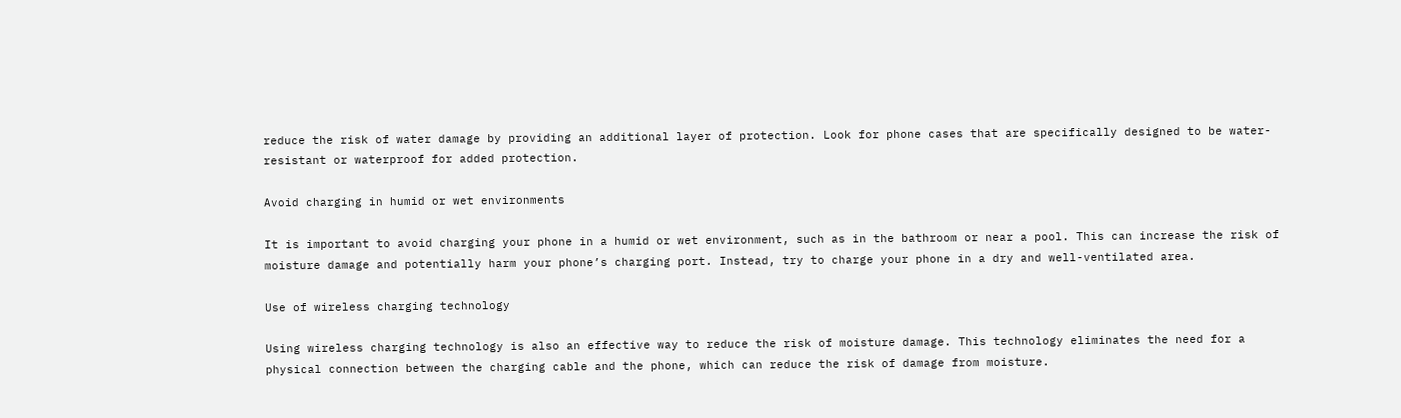reduce the risk of water damage by providing an additional layer of protection. Look for phone cases that are specifically designed to be water-resistant or waterproof for added protection.

Avoid charging in humid or wet environments

It is important to avoid charging your phone in a humid or wet environment, such as in the bathroom or near a pool. This can increase the risk of moisture damage and potentially harm your phone’s charging port. Instead, try to charge your phone in a dry and well-ventilated area.

Use of wireless charging technology

Using wireless charging technology is also an effective way to reduce the risk of moisture damage. This technology eliminates the need for a physical connection between the charging cable and the phone, which can reduce the risk of damage from moisture.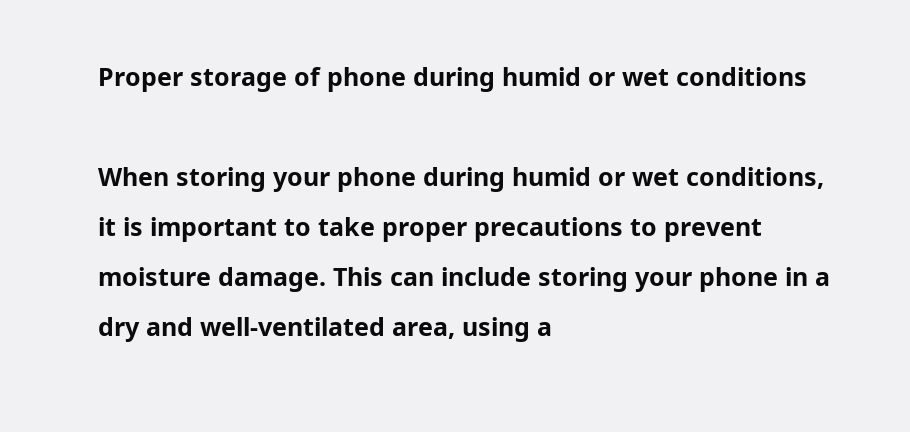Proper storage of phone during humid or wet conditions

When storing your phone during humid or wet conditions, it is important to take proper precautions to prevent moisture damage. This can include storing your phone in a dry and well-ventilated area, using a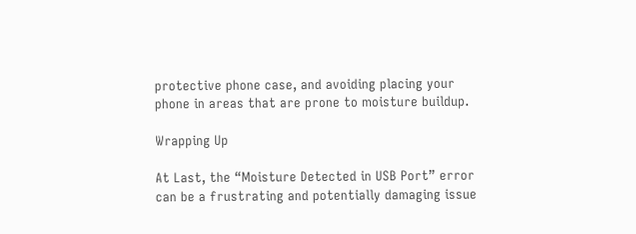protective phone case, and avoiding placing your phone in areas that are prone to moisture buildup.

Wrapping Up

At Last, the “Moisture Detected in USB Port” error can be a frustrating and potentially damaging issue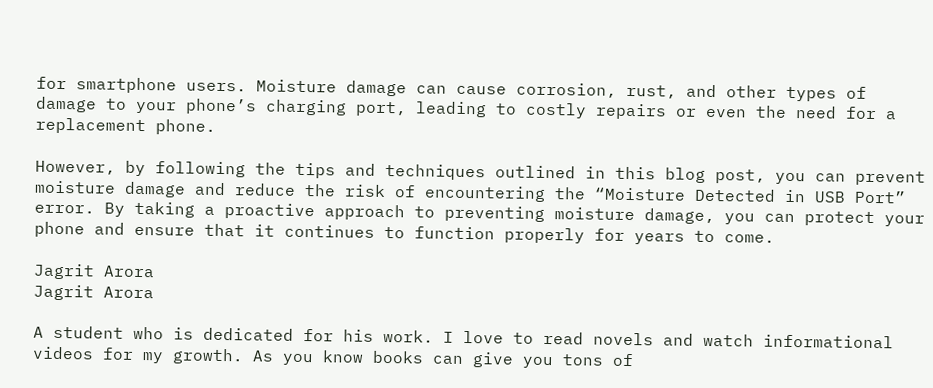for smartphone users. Moisture damage can cause corrosion, rust, and other types of damage to your phone’s charging port, leading to costly repairs or even the need for a replacement phone.

However, by following the tips and techniques outlined in this blog post, you can prevent moisture damage and reduce the risk of encountering the “Moisture Detected in USB Port” error. By taking a proactive approach to preventing moisture damage, you can protect your phone and ensure that it continues to function properly for years to come.

Jagrit Arora
Jagrit Arora

A student who is dedicated for his work. I love to read novels and watch informational videos for my growth. As you know books can give you tons of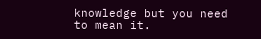knowledge but you need to mean it.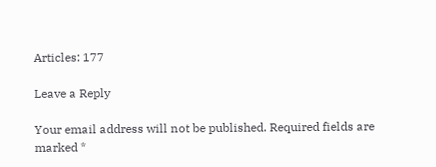Articles: 177

Leave a Reply

Your email address will not be published. Required fields are marked *